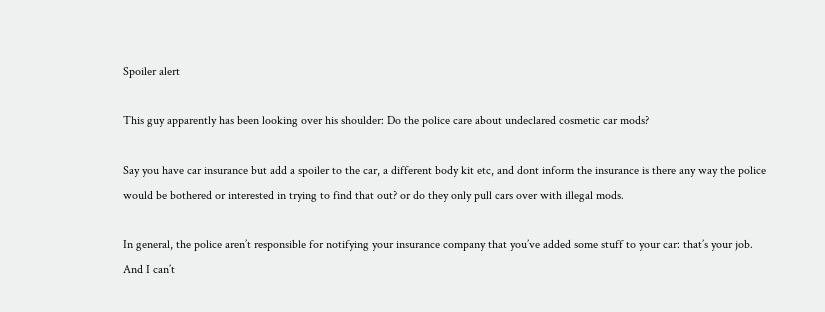Spoiler alert

This guy apparently has been looking over his shoulder: Do the police care about undeclared cosmetic car mods?

Say you have car insurance but add a spoiler to the car, a different body kit etc, and dont inform the insurance is there any way the police would be bothered or interested in trying to find that out? or do they only pull cars over with illegal mods.

In general, the police aren’t responsible for notifying your insurance company that you’ve added some stuff to your car: that’s your job. And I can’t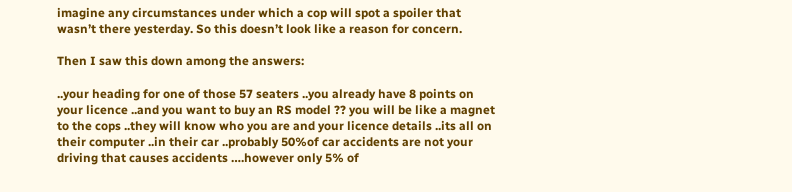imagine any circumstances under which a cop will spot a spoiler that wasn’t there yesterday. So this doesn’t look like a reason for concern.

Then I saw this down among the answers:

..your heading for one of those 57 seaters ..you already have 8 points on your licence ..and you want to buy an RS model ?? you will be like a magnet to the cops ..they will know who you are and your licence details ..its all on their computer ..in their car ..probably 50%of car accidents are not your driving that causes accidents ….however only 5% of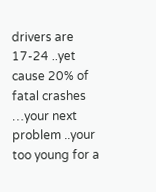drivers are 17-24 ..yet cause 20% of fatal crashes …your next problem ..your too young for a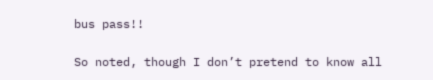bus pass!!

So noted, though I don’t pretend to know all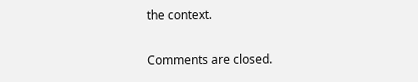the context.

Comments are closed.